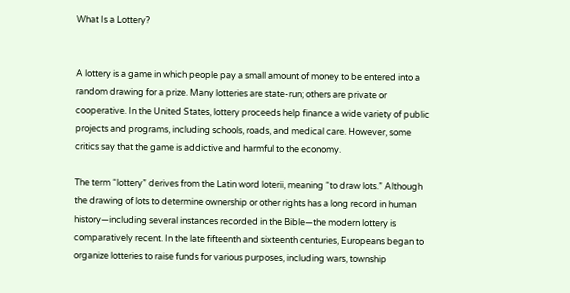What Is a Lottery?


A lottery is a game in which people pay a small amount of money to be entered into a random drawing for a prize. Many lotteries are state-run; others are private or cooperative. In the United States, lottery proceeds help finance a wide variety of public projects and programs, including schools, roads, and medical care. However, some critics say that the game is addictive and harmful to the economy.

The term “lottery” derives from the Latin word loterii, meaning “to draw lots.” Although the drawing of lots to determine ownership or other rights has a long record in human history—including several instances recorded in the Bible—the modern lottery is comparatively recent. In the late fifteenth and sixteenth centuries, Europeans began to organize lotteries to raise funds for various purposes, including wars, township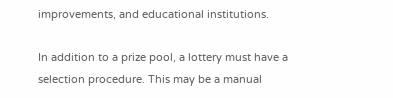improvements, and educational institutions.

In addition to a prize pool, a lottery must have a selection procedure. This may be a manual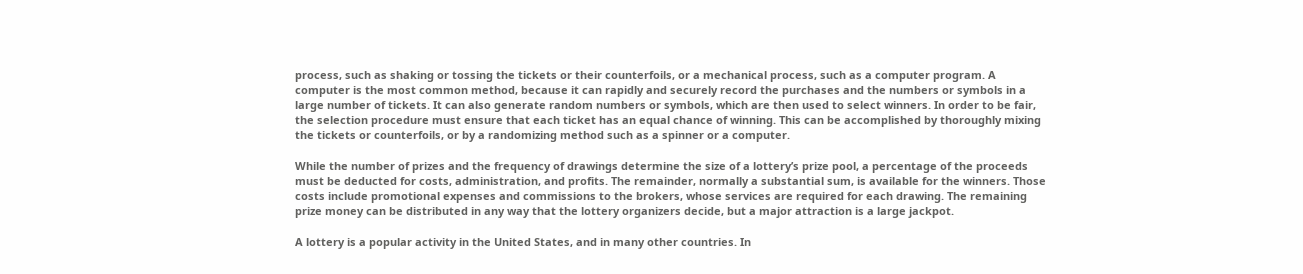process, such as shaking or tossing the tickets or their counterfoils, or a mechanical process, such as a computer program. A computer is the most common method, because it can rapidly and securely record the purchases and the numbers or symbols in a large number of tickets. It can also generate random numbers or symbols, which are then used to select winners. In order to be fair, the selection procedure must ensure that each ticket has an equal chance of winning. This can be accomplished by thoroughly mixing the tickets or counterfoils, or by a randomizing method such as a spinner or a computer.

While the number of prizes and the frequency of drawings determine the size of a lottery’s prize pool, a percentage of the proceeds must be deducted for costs, administration, and profits. The remainder, normally a substantial sum, is available for the winners. Those costs include promotional expenses and commissions to the brokers, whose services are required for each drawing. The remaining prize money can be distributed in any way that the lottery organizers decide, but a major attraction is a large jackpot.

A lottery is a popular activity in the United States, and in many other countries. In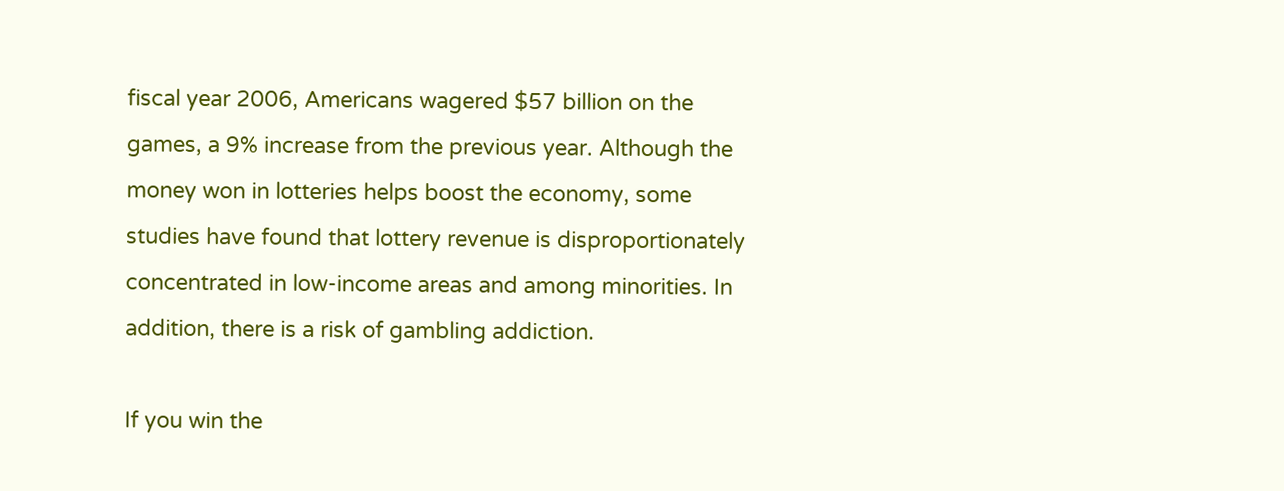fiscal year 2006, Americans wagered $57 billion on the games, a 9% increase from the previous year. Although the money won in lotteries helps boost the economy, some studies have found that lottery revenue is disproportionately concentrated in low-income areas and among minorities. In addition, there is a risk of gambling addiction.

If you win the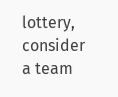lottery, consider a team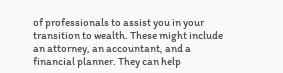of professionals to assist you in your transition to wealth. These might include an attorney, an accountant, and a financial planner. They can help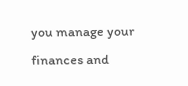you manage your finances and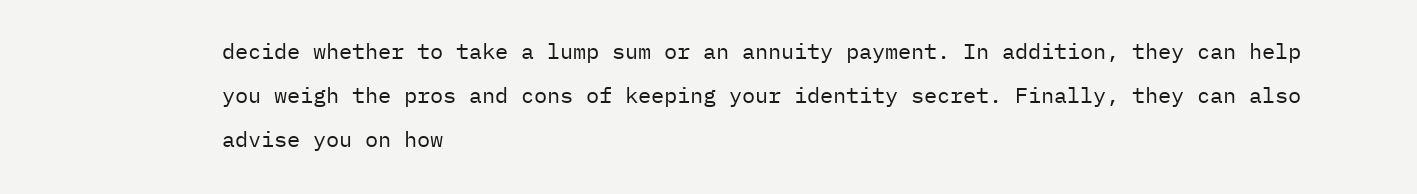decide whether to take a lump sum or an annuity payment. In addition, they can help you weigh the pros and cons of keeping your identity secret. Finally, they can also advise you on how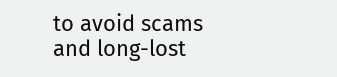to avoid scams and long-lost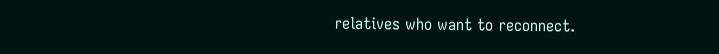relatives who want to reconnect.